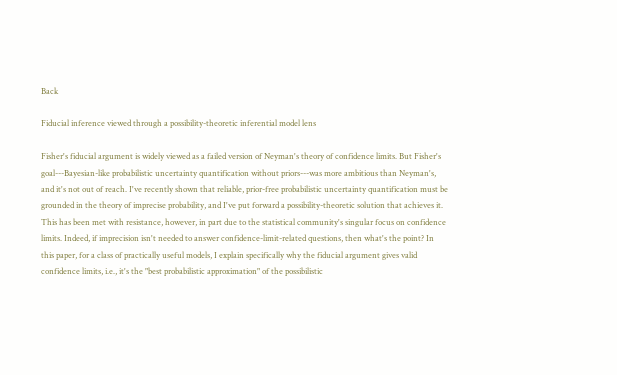Back

Fiducial inference viewed through a possibility-theoretic inferential model lens

Fisher's fiducial argument is widely viewed as a failed version of Neyman's theory of confidence limits. But Fisher's goal---Bayesian-like probabilistic uncertainty quantification without priors---was more ambitious than Neyman's, and it's not out of reach. I've recently shown that reliable, prior-free probabilistic uncertainty quantification must be grounded in the theory of imprecise probability, and I've put forward a possibility-theoretic solution that achieves it. This has been met with resistance, however, in part due to the statistical community's singular focus on confidence limits. Indeed, if imprecision isn't needed to answer confidence-limit-related questions, then what's the point? In this paper, for a class of practically useful models, I explain specifically why the fiducial argument gives valid confidence limits, i.e., it's the "best probabilistic approximation" of the possibilistic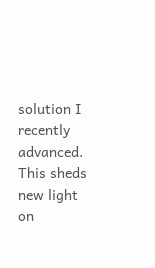solution I recently advanced. This sheds new light on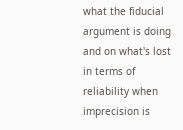what the fiducial argument is doing and on what's lost in terms of reliability when imprecision is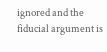ignored and the fiducial argument is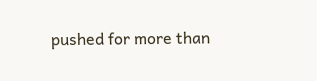pushed for more than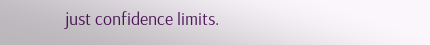just confidence limits.